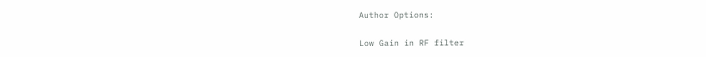Author Options:

Low Gain in RF filter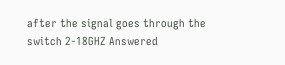after the signal goes through the switch 2-18GHZ Answered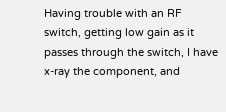Having trouble with an RF switch, getting low gain as it passes through the switch, I have x-ray the component, and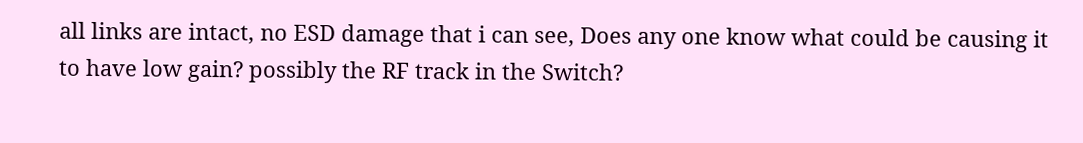all links are intact, no ESD damage that i can see, Does any one know what could be causing it to have low gain? possibly the RF track in the Switch?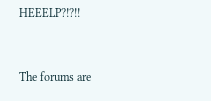HEEELP?!?!!


The forums are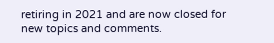retiring in 2021 and are now closed for new topics and comments.